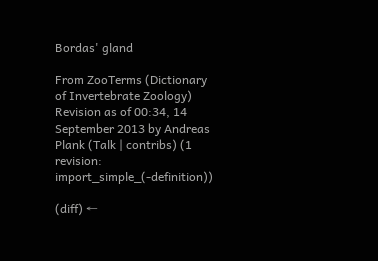Bordas' gland

From ZooTerms (Dictionary of Invertebrate Zoology)
Revision as of 00:34, 14 September 2013 by Andreas Plank (Talk | contribs) (1 revision: import_simple_(-definition))

(diff) ←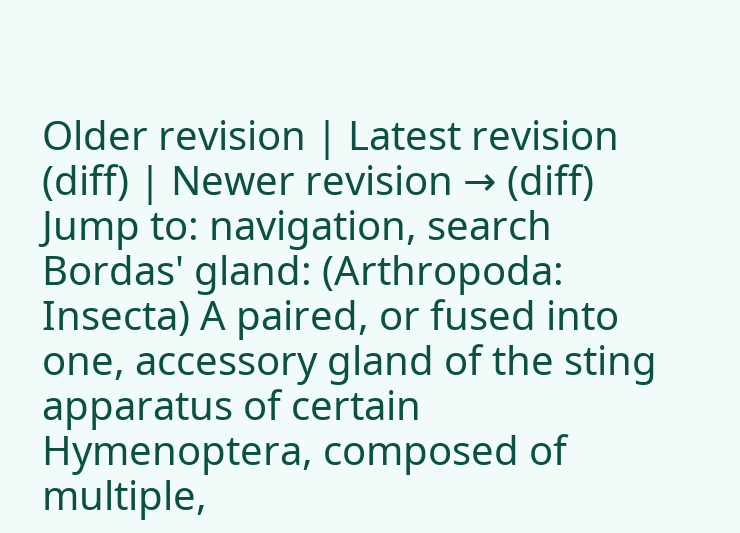Older revision | Latest revision (diff) | Newer revision → (diff)
Jump to: navigation, search
Bordas' gland: (Arthropoda: Insecta) A paired, or fused into one, accessory gland of the sting apparatus of certain Hymenoptera, composed of multiple,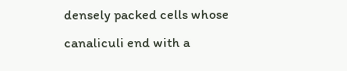densely packed cells whose canaliculi end with a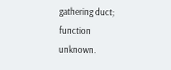gathering duct; function unknown.